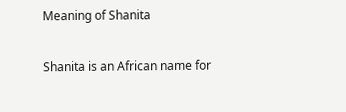Meaning of Shanita

Shanita is an African name for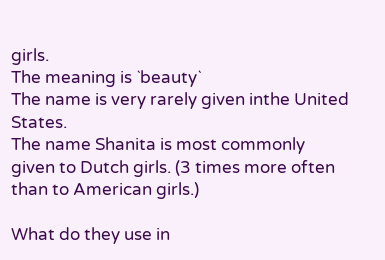girls.
The meaning is `beauty`
The name is very rarely given inthe United States.
The name Shanita is most commonly given to Dutch girls. (3 times more often than to American girls.)

What do they use in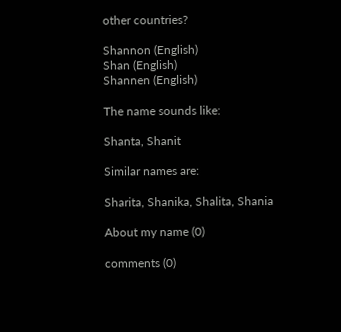other countries?

Shannon (English)
Shan (English)
Shannen (English)

The name sounds like:

Shanta, Shanit

Similar names are:

Sharita, Shanika, Shalita, Shania

About my name (0)

comments (0)